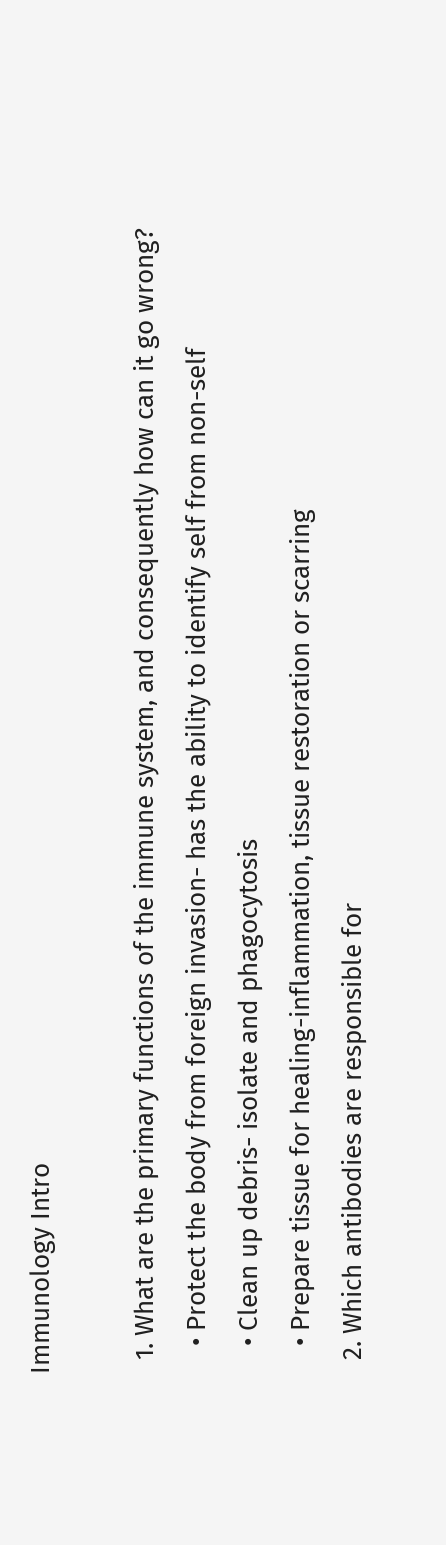Immunology Intro

  1. What are the primary functions of the immune system, and consequently how can it go wrong?
    • Protect the body from foreign invasion- has the ability to identify self from non-self
    • Clean up debris- isolate and phagocytosis
    • Prepare tissue for healing-inflammation, tissue restoration or scarring
  2. Which antibodies are responsible for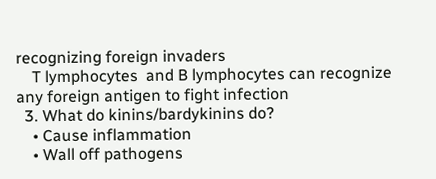recognizing foreign invaders
    T lymphocytes  and B lymphocytes can recognize any foreign antigen to fight infection
  3. What do kinins/bardykinins do?
    • Cause inflammation
    • Wall off pathogens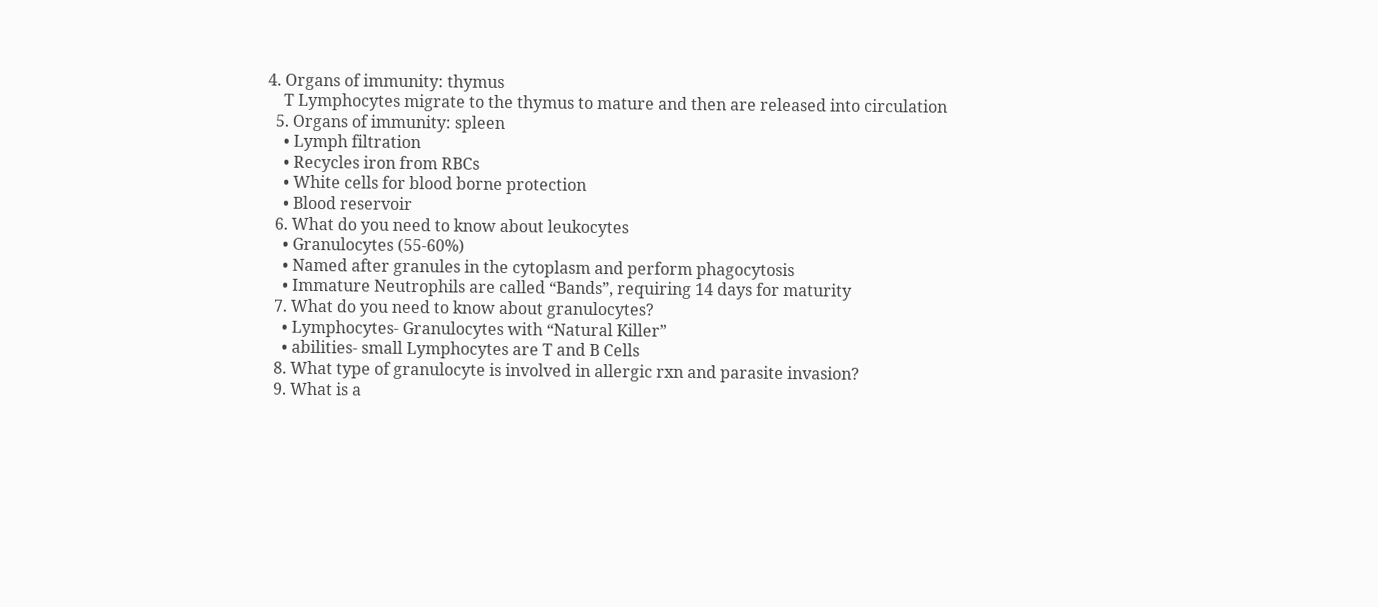4. Organs of immunity: thymus
    T Lymphocytes migrate to the thymus to mature and then are released into circulation
  5. Organs of immunity: spleen
    • Lymph filtration
    • Recycles iron from RBCs
    • White cells for blood borne protection
    • Blood reservoir
  6. What do you need to know about leukocytes
    • Granulocytes (55-60%)
    • Named after granules in the cytoplasm and perform phagocytosis
    • Immature Neutrophils are called “Bands”, requiring 14 days for maturity
  7. What do you need to know about granulocytes?
    • Lymphocytes- Granulocytes with “Natural Killer”
    • abilities- small Lymphocytes are T and B Cells
  8. What type of granulocyte is involved in allergic rxn and parasite invasion?
  9. What is a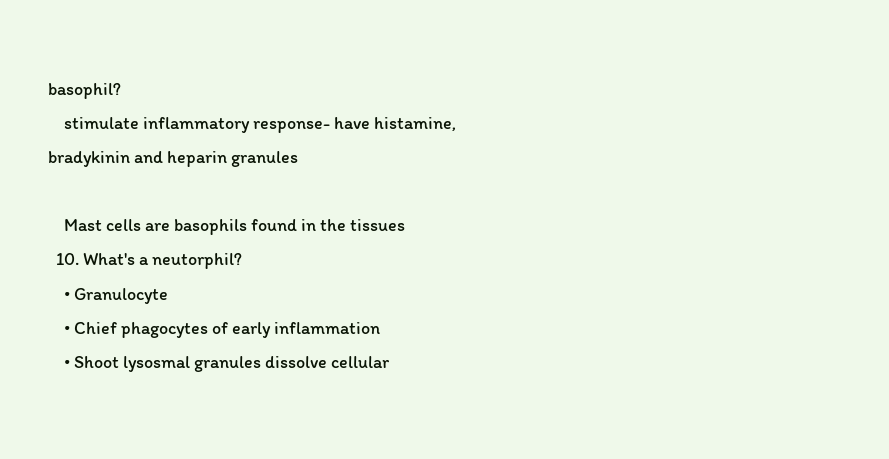basophil?
    stimulate inflammatory response- have histamine, bradykinin and heparin granules

    Mast cells are basophils found in the tissues
  10. What's a neutorphil?
    • Granulocyte
    • Chief phagocytes of early inflammation
    • Shoot lysosmal granules dissolve cellular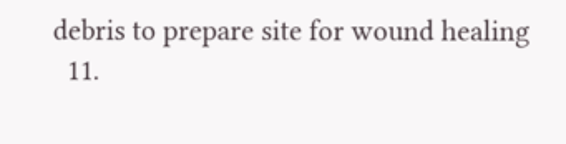debris to prepare site for wound healing
  11.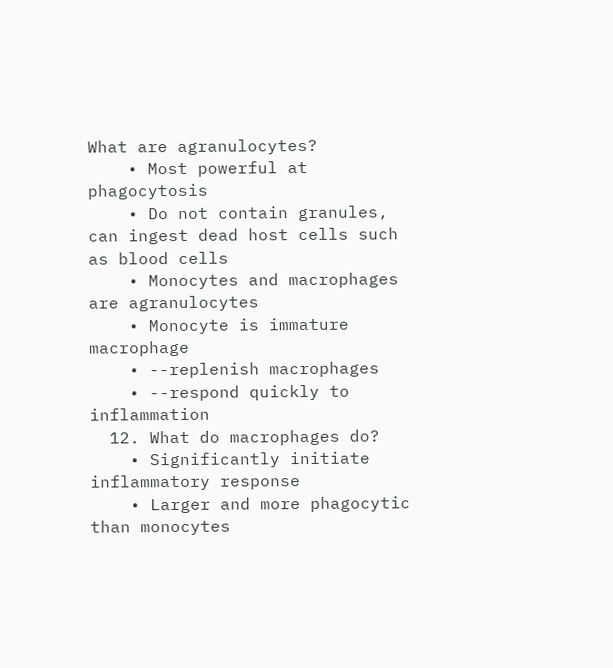What are agranulocytes?
    • Most powerful at phagocytosis
    • Do not contain granules, can ingest dead host cells such as blood cells
    • Monocytes and macrophages are agranulocytes
    • Monocyte is immature macrophage
    • --replenish macrophages
    • --respond quickly to inflammation
  12. What do macrophages do?
    • Significantly initiate inflammatory response
    • Larger and more phagocytic than monocytes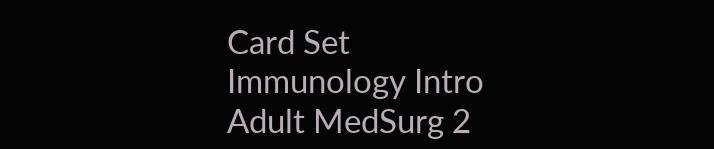Card Set
Immunology Intro
Adult MedSurg 2